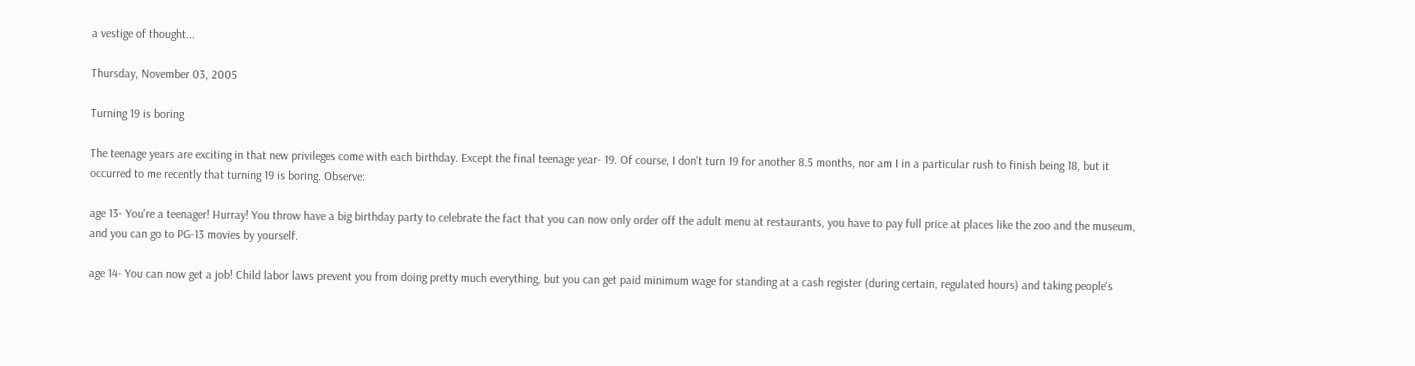a vestige of thought...

Thursday, November 03, 2005

Turning 19 is boring

The teenage years are exciting in that new privileges come with each birthday. Except the final teenage year- 19. Of course, I don't turn 19 for another 8.5 months, nor am I in a particular rush to finish being 18, but it occurred to me recently that turning 19 is boring. Observe:

age 13- You're a teenager! Hurray! You throw have a big birthday party to celebrate the fact that you can now only order off the adult menu at restaurants, you have to pay full price at places like the zoo and the museum, and you can go to PG-13 movies by yourself.

age 14- You can now get a job! Child labor laws prevent you from doing pretty much everything, but you can get paid minimum wage for standing at a cash register (during certain, regulated hours) and taking people's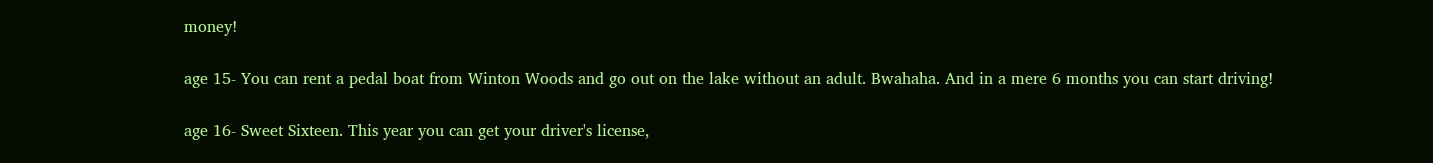money!

age 15- You can rent a pedal boat from Winton Woods and go out on the lake without an adult. Bwahaha. And in a mere 6 months you can start driving!

age 16- Sweet Sixteen. This year you can get your driver's license,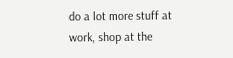do a lot more stuff at work, shop at the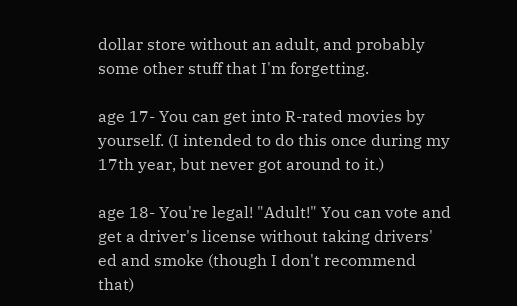dollar store without an adult, and probably some other stuff that I'm forgetting.

age 17- You can get into R-rated movies by yourself. (I intended to do this once during my 17th year, but never got around to it.)

age 18- You're legal! "Adult!" You can vote and get a driver's license without taking drivers' ed and smoke (though I don't recommend that)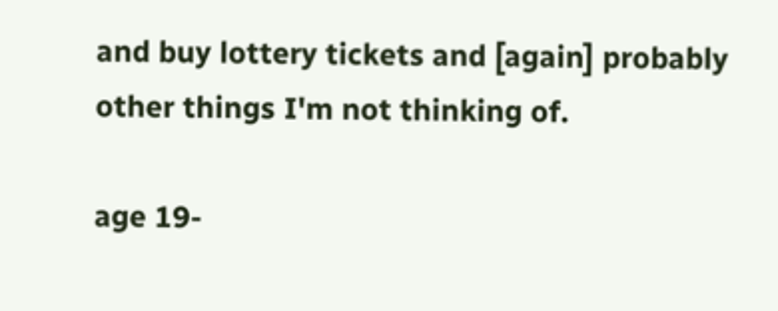and buy lottery tickets and [again] probably other things I'm not thinking of.

age 19-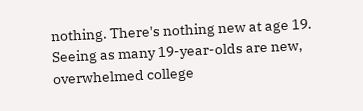nothing. There's nothing new at age 19. Seeing as many 19-year-olds are new, overwhelmed college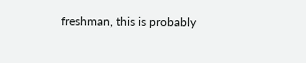freshman, this is probably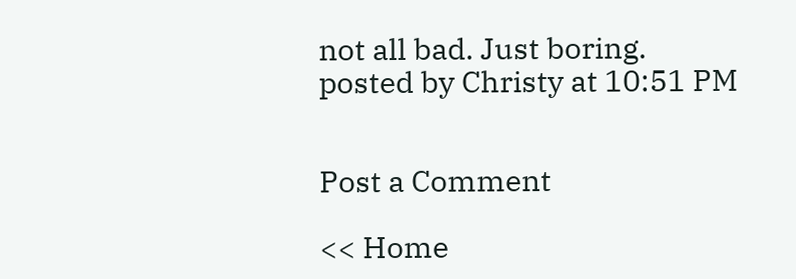not all bad. Just boring.
posted by Christy at 10:51 PM


Post a Comment

<< Home